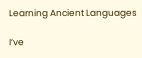Learning Ancient Languages

I’ve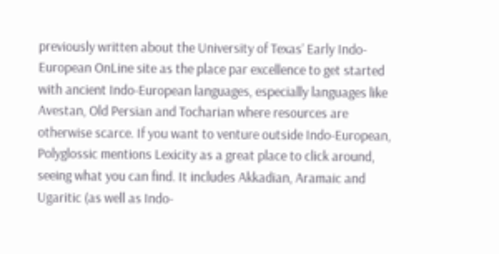previously written about the University of Texas’ Early Indo-European OnLine site as the place par excellence to get started with ancient Indo-European languages, especially languages like Avestan, Old Persian and Tocharian where resources are otherwise scarce. If you want to venture outside Indo-European, Polyglossic mentions Lexicity as a great place to click around, seeing what you can find. It includes Akkadian, Aramaic and Ugaritic (as well as Indo-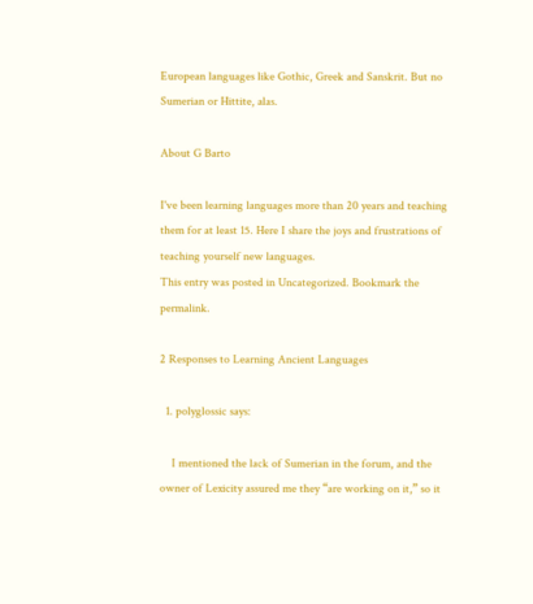European languages like Gothic, Greek and Sanskrit. But no Sumerian or Hittite, alas.

About G Barto

I've been learning languages more than 20 years and teaching them for at least 15. Here I share the joys and frustrations of teaching yourself new languages.
This entry was posted in Uncategorized. Bookmark the permalink.

2 Responses to Learning Ancient Languages

  1. polyglossic says:

    I mentioned the lack of Sumerian in the forum, and the owner of Lexicity assured me they “are working on it,” so it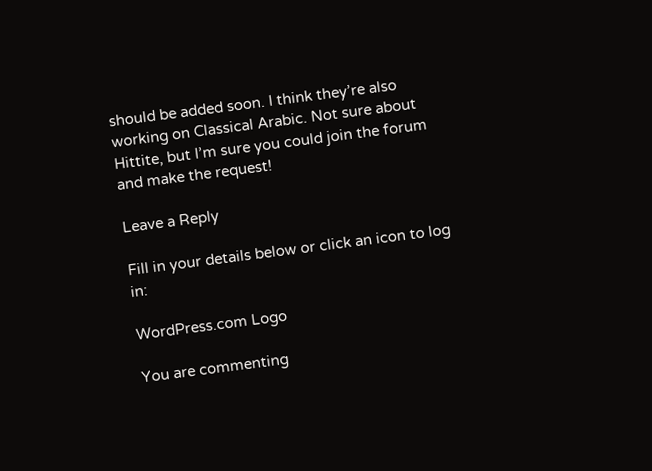should be added soon. I think they’re also working on Classical Arabic. Not sure about Hittite, but I’m sure you could join the forum and make the request!

Leave a Reply

Fill in your details below or click an icon to log in:

WordPress.com Logo

You are commenting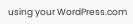using your WordPress.com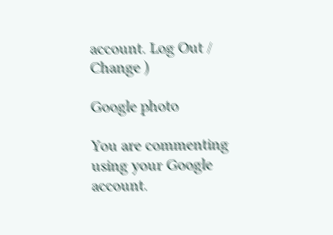account. Log Out /  Change )

Google photo

You are commenting using your Google account.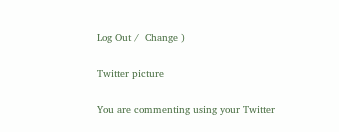Log Out /  Change )

Twitter picture

You are commenting using your Twitter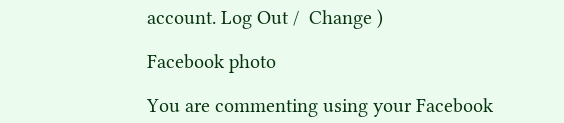account. Log Out /  Change )

Facebook photo

You are commenting using your Facebook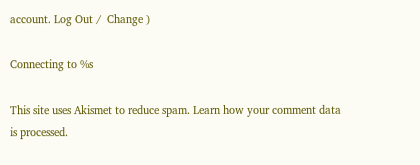account. Log Out /  Change )

Connecting to %s

This site uses Akismet to reduce spam. Learn how your comment data is processed.